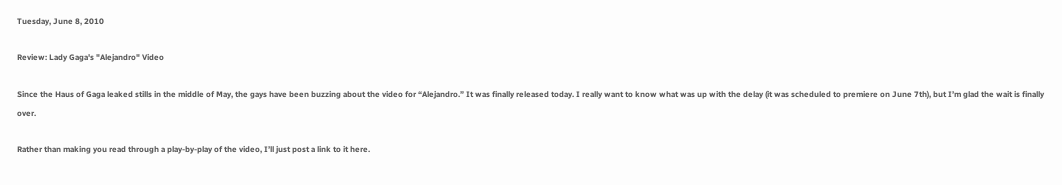Tuesday, June 8, 2010

Review: Lady Gaga's "Alejandro" Video

Since the Haus of Gaga leaked stills in the middle of May, the gays have been buzzing about the video for “Alejandro.” It was finally released today. I really want to know what was up with the delay (it was scheduled to premiere on June 7th), but I’m glad the wait is finally over.

Rather than making you read through a play-by-play of the video, I’ll just post a link to it here.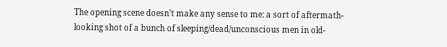The opening scene doesn’t make any sense to me: a sort of aftermath-looking shot of a bunch of sleeping/dead/unconscious men in old-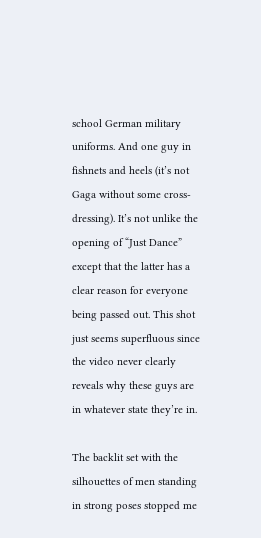school German military uniforms. And one guy in fishnets and heels (it’s not Gaga without some cross-dressing). It’s not unlike the opening of “Just Dance” except that the latter has a clear reason for everyone being passed out. This shot just seems superfluous since the video never clearly reveals why these guys are in whatever state they’re in.

The backlit set with the silhouettes of men standing in strong poses stopped me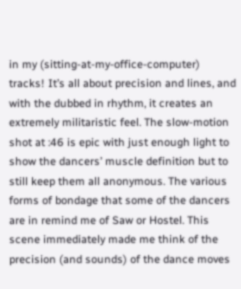in my (sitting-at-my-office-computer) tracks! It’s all about precision and lines, and with the dubbed in rhythm, it creates an extremely militaristic feel. The slow-motion shot at :46 is epic with just enough light to show the dancers’ muscle definition but to still keep them all anonymous. The various forms of bondage that some of the dancers are in remind me of Saw or Hostel. This scene immediately made me think of the precision (and sounds) of the dance moves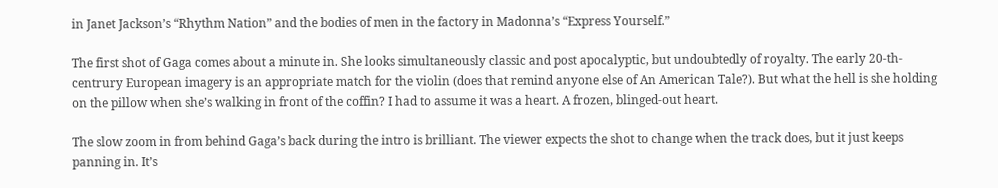in Janet Jackson’s “Rhythm Nation” and the bodies of men in the factory in Madonna’s “Express Yourself.”

The first shot of Gaga comes about a minute in. She looks simultaneously classic and post apocalyptic, but undoubtedly of royalty. The early 20-th-centrury European imagery is an appropriate match for the violin (does that remind anyone else of An American Tale?). But what the hell is she holding on the pillow when she’s walking in front of the coffin? I had to assume it was a heart. A frozen, blinged-out heart.

The slow zoom in from behind Gaga’s back during the intro is brilliant. The viewer expects the shot to change when the track does, but it just keeps panning in. It’s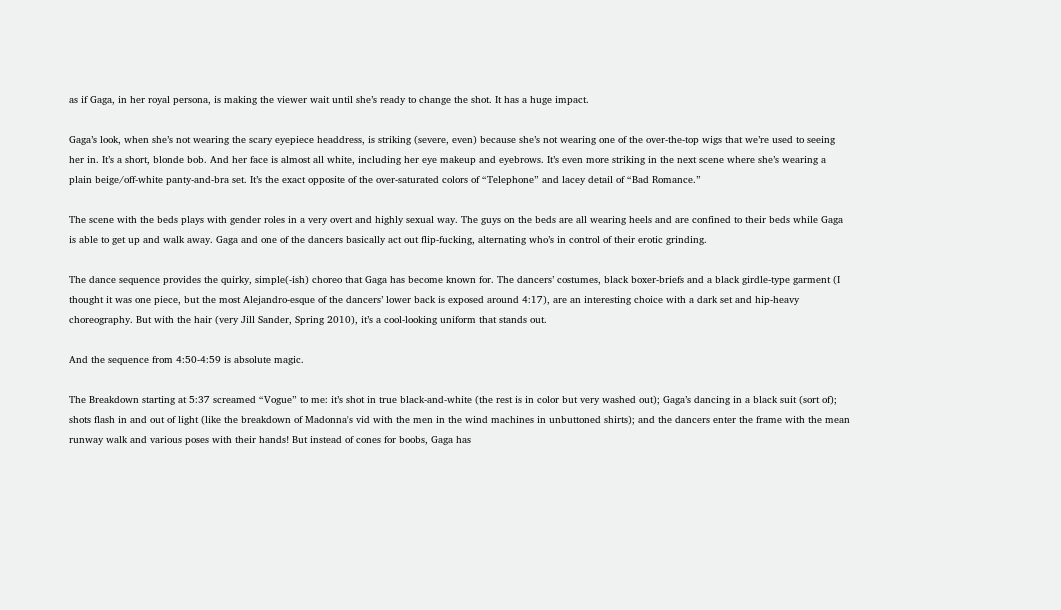as if Gaga, in her royal persona, is making the viewer wait until she’s ready to change the shot. It has a huge impact.

Gaga’s look, when she’s not wearing the scary eyepiece headdress, is striking (severe, even) because she’s not wearing one of the over-the-top wigs that we’re used to seeing her in. It’s a short, blonde bob. And her face is almost all white, including her eye makeup and eyebrows. It’s even more striking in the next scene where she’s wearing a plain beige/off-white panty-and-bra set. It’s the exact opposite of the over-saturated colors of “Telephone” and lacey detail of “Bad Romance.”

The scene with the beds plays with gender roles in a very overt and highly sexual way. The guys on the beds are all wearing heels and are confined to their beds while Gaga is able to get up and walk away. Gaga and one of the dancers basically act out flip-fucking, alternating who’s in control of their erotic grinding.

The dance sequence provides the quirky, simple(-ish) choreo that Gaga has become known for. The dancers’ costumes, black boxer-briefs and a black girdle-type garment (I thought it was one piece, but the most Alejandro-esque of the dancers’ lower back is exposed around 4:17), are an interesting choice with a dark set and hip-heavy choreography. But with the hair (very Jill Sander, Spring 2010), it’s a cool-looking uniform that stands out.

And the sequence from 4:50-4:59 is absolute magic.

The Breakdown starting at 5:37 screamed “Vogue” to me: it’s shot in true black-and-white (the rest is in color but very washed out); Gaga’s dancing in a black suit (sort of); shots flash in and out of light (like the breakdown of Madonna's vid with the men in the wind machines in unbuttoned shirts); and the dancers enter the frame with the mean runway walk and various poses with their hands! But instead of cones for boobs, Gaga has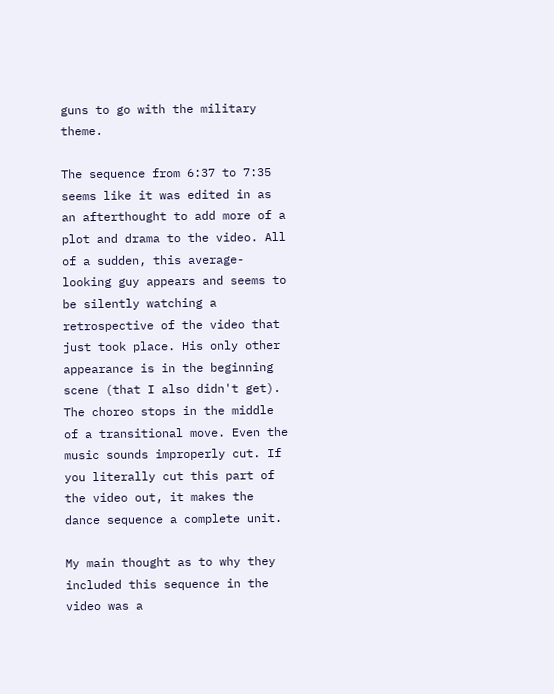guns to go with the military theme.

The sequence from 6:37 to 7:35 seems like it was edited in as an afterthought to add more of a plot and drama to the video. All of a sudden, this average-looking guy appears and seems to be silently watching a retrospective of the video that just took place. His only other appearance is in the beginning scene (that I also didn't get). The choreo stops in the middle of a transitional move. Even the music sounds improperly cut. If you literally cut this part of the video out, it makes the dance sequence a complete unit.

My main thought as to why they included this sequence in the video was a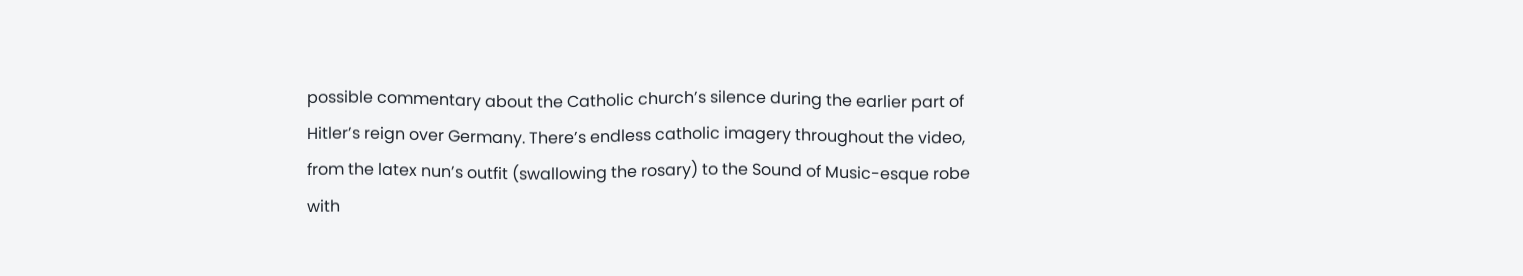possible commentary about the Catholic church’s silence during the earlier part of Hitler’s reign over Germany. There’s endless catholic imagery throughout the video, from the latex nun’s outfit (swallowing the rosary) to the Sound of Music-esque robe with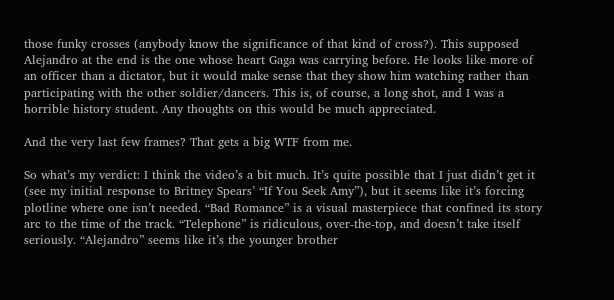those funky crosses (anybody know the significance of that kind of cross?). This supposed Alejandro at the end is the one whose heart Gaga was carrying before. He looks like more of an officer than a dictator, but it would make sense that they show him watching rather than participating with the other soldier/dancers. This is, of course, a long shot, and I was a horrible history student. Any thoughts on this would be much appreciated.

And the very last few frames? That gets a big WTF from me.

So what’s my verdict: I think the video’s a bit much. It’s quite possible that I just didn’t get it (see my initial response to Britney Spears’ “If You Seek Amy”), but it seems like it’s forcing plotline where one isn’t needed. “Bad Romance” is a visual masterpiece that confined its story arc to the time of the track. “Telephone” is ridiculous, over-the-top, and doesn’t take itself seriously. “Alejandro” seems like it’s the younger brother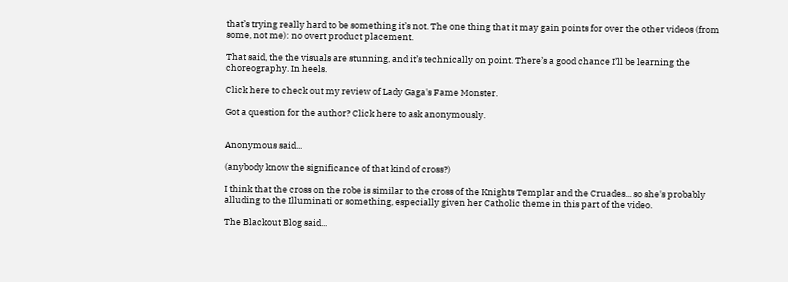that’s trying really hard to be something it’s not. The one thing that it may gain points for over the other videos (from some, not me): no overt product placement.

That said, the the visuals are stunning, and it’s technically on point. There’s a good chance I’ll be learning the choreography. In heels.

Click here to check out my review of Lady Gaga's Fame Monster.

Got a question for the author? Click here to ask anonymously.


Anonymous said...

(anybody know the significance of that kind of cross?)

I think that the cross on the robe is similar to the cross of the Knights Templar and the Cruades... so she's probably alluding to the Illuminati or something, especially given her Catholic theme in this part of the video.

The Blackout Blog said...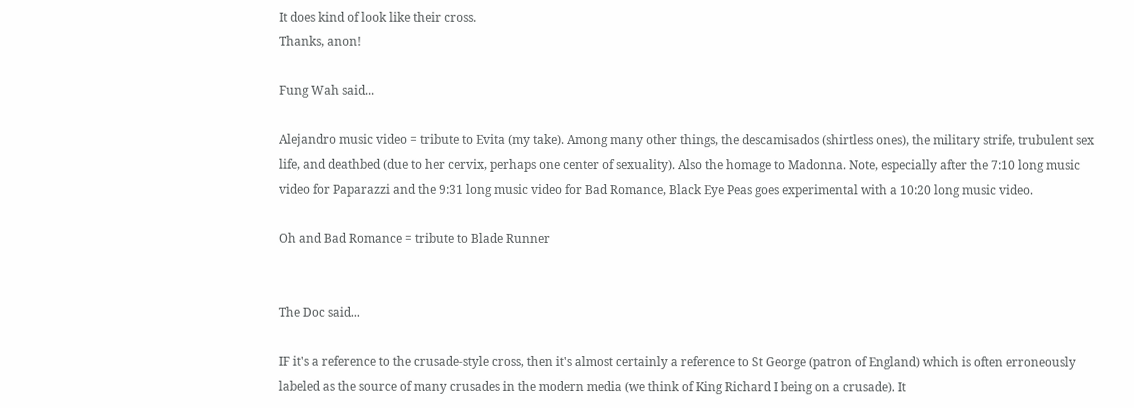It does kind of look like their cross.
Thanks, anon!

Fung Wah said...

Alejandro music video = tribute to Evita (my take). Among many other things, the descamisados (shirtless ones), the military strife, trubulent sex life, and deathbed (due to her cervix, perhaps one center of sexuality). Also the homage to Madonna. Note, especially after the 7:10 long music video for Paparazzi and the 9:31 long music video for Bad Romance, Black Eye Peas goes experimental with a 10:20 long music video.

Oh and Bad Romance = tribute to Blade Runner


The Doc said...

IF it's a reference to the crusade-style cross, then it's almost certainly a reference to St George (patron of England) which is often erroneously labeled as the source of many crusades in the modern media (we think of King Richard I being on a crusade). It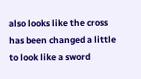also looks like the cross has been changed a little to look like a sword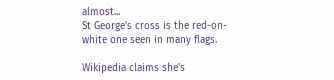almost...
St George's cross is the red-on-white one seen in many flags.

Wikipedia claims she's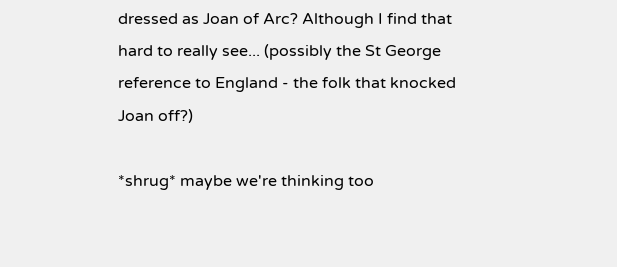dressed as Joan of Arc? Although I find that hard to really see... (possibly the St George reference to England - the folk that knocked Joan off?)

*shrug* maybe we're thinking too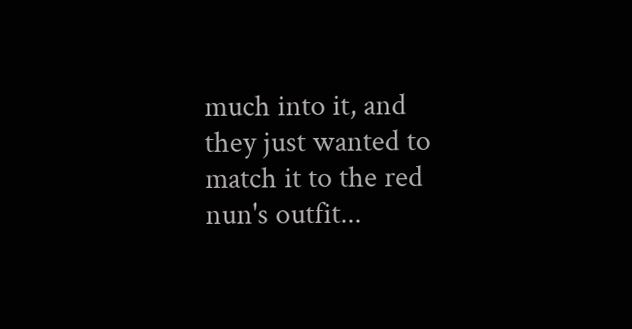much into it, and they just wanted to match it to the red nun's outfit...